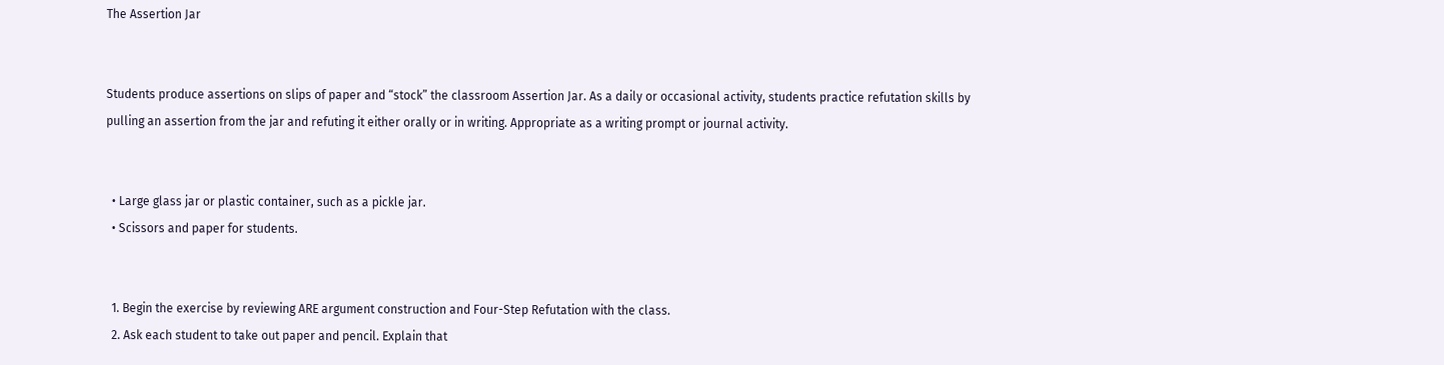The Assertion Jar


Students produce assertions on slips of paper and “stock” the classroom Assertion Jar. As a daily or occasional activity, students practice refutation skills by pulling an assertion from the jar and refuting it either orally or in writing. Appropriate as a writing prompt or journal activity.


  • Large glass jar or plastic container, such as a pickle jar.
  • Scissors and paper for students.


  1. Begin the exercise by reviewing ARE argument construction and Four-Step Refutation with the class.
  2. Ask each student to take out paper and pencil. Explain that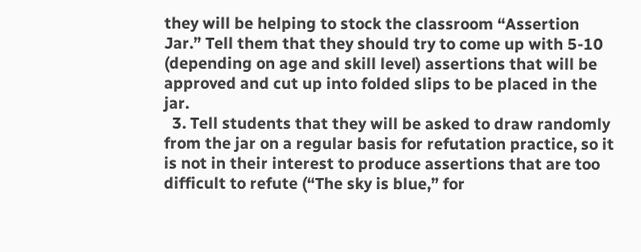they will be helping to stock the classroom “Assertion Jar.” Tell them that they should try to come up with 5-10 (depending on age and skill level) assertions that will be approved and cut up into folded slips to be placed in the jar.
  3. Tell students that they will be asked to draw randomly from the jar on a regular basis for refutation practice, so it is not in their interest to produce assertions that are too difficult to refute (“The sky is blue,” for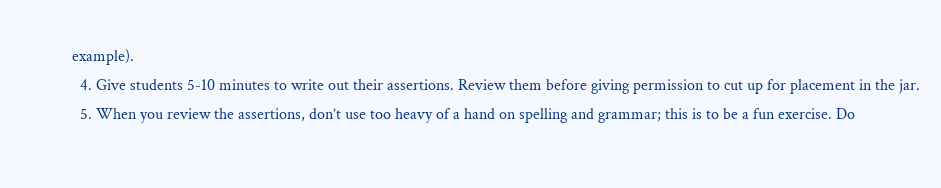example).
  4. Give students 5-10 minutes to write out their assertions. Review them before giving permission to cut up for placement in the jar.
  5. When you review the assertions, don’t use too heavy of a hand on spelling and grammar; this is to be a fun exercise. Do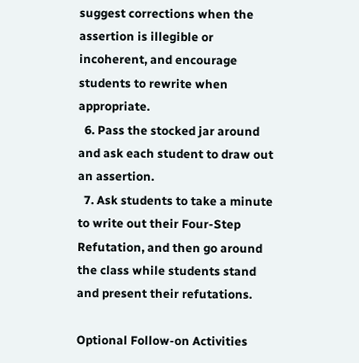suggest corrections when the assertion is illegible or incoherent, and encourage students to rewrite when appropriate.
  6. Pass the stocked jar around and ask each student to draw out an assertion.
  7. Ask students to take a minute to write out their Four-Step Refutation, and then go around the class while students stand and present their refutations.

Optional Follow-on Activities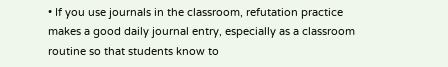• If you use journals in the classroom, refutation practice makes a good daily journal entry, especially as a classroom routine so that students know to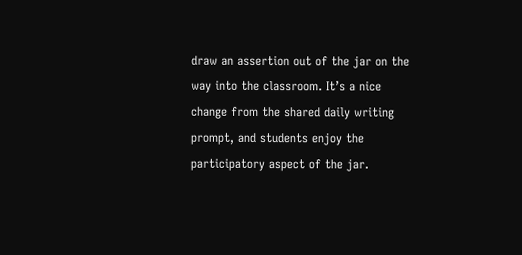draw an assertion out of the jar on the way into the classroom. It’s a nice change from the shared daily writing prompt, and students enjoy the participatory aspect of the jar.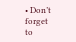• Don’t forget to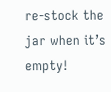re-stock the jar when it’s empty!